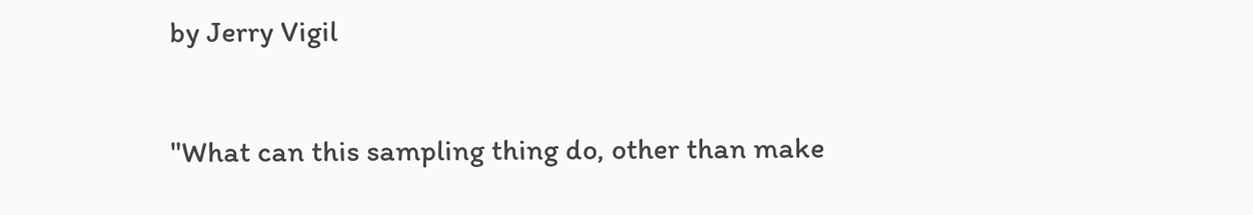by Jerry Vigil

"What can this sampling thing do, other than make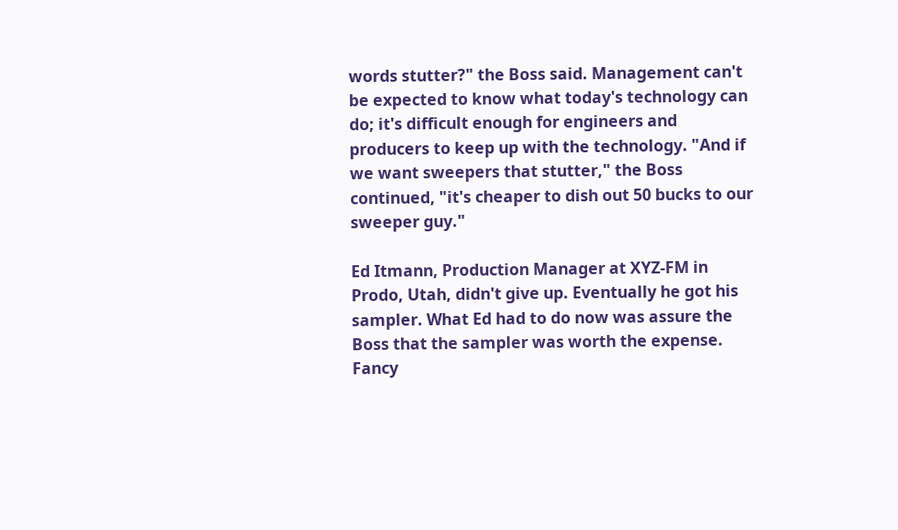words stutter?" the Boss said. Management can't be expected to know what today's technology can do; it's difficult enough for engineers and producers to keep up with the technology. "And if we want sweepers that stutter," the Boss continued, "it's cheaper to dish out 50 bucks to our sweeper guy."

Ed Itmann, Production Manager at XYZ-FM in Prodo, Utah, didn't give up. Eventually he got his sampler. What Ed had to do now was assure the Boss that the sampler was worth the expense. Fancy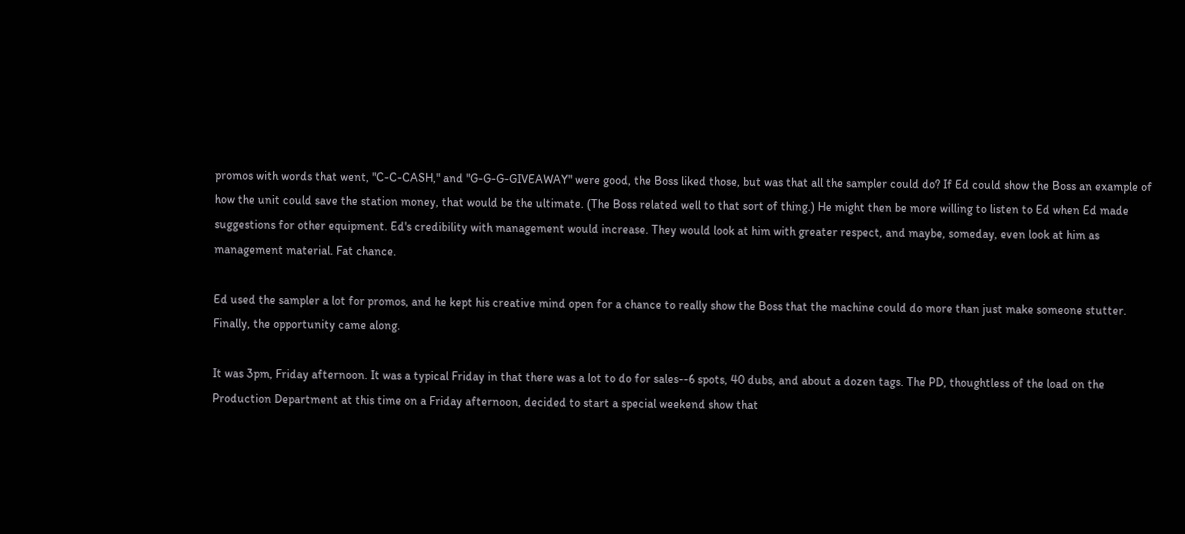promos with words that went, "C-C-CASH," and "G-G-G-GIVEAWAY" were good, the Boss liked those, but was that all the sampler could do? If Ed could show the Boss an example of how the unit could save the station money, that would be the ultimate. (The Boss related well to that sort of thing.) He might then be more willing to listen to Ed when Ed made suggestions for other equipment. Ed's credibility with management would increase. They would look at him with greater respect, and maybe, someday, even look at him as management material. Fat chance.

Ed used the sampler a lot for promos, and he kept his creative mind open for a chance to really show the Boss that the machine could do more than just make someone stutter. Finally, the opportunity came along.

It was 3pm, Friday afternoon. It was a typical Friday in that there was a lot to do for sales--6 spots, 40 dubs, and about a dozen tags. The PD, thoughtless of the load on the Production Department at this time on a Friday afternoon, decided to start a special weekend show that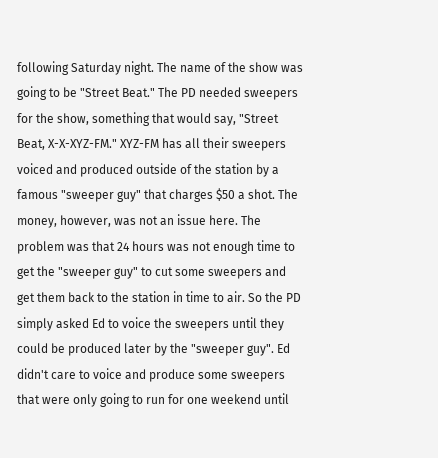following Saturday night. The name of the show was going to be "Street Beat." The PD needed sweepers for the show, something that would say, "Street Beat, X-X-XYZ-FM." XYZ-FM has all their sweepers voiced and produced outside of the station by a famous "sweeper guy" that charges $50 a shot. The money, however, was not an issue here. The problem was that 24 hours was not enough time to get the "sweeper guy" to cut some sweepers and get them back to the station in time to air. So the PD simply asked Ed to voice the sweepers until they could be produced later by the "sweeper guy". Ed didn't care to voice and produce some sweepers that were only going to run for one weekend until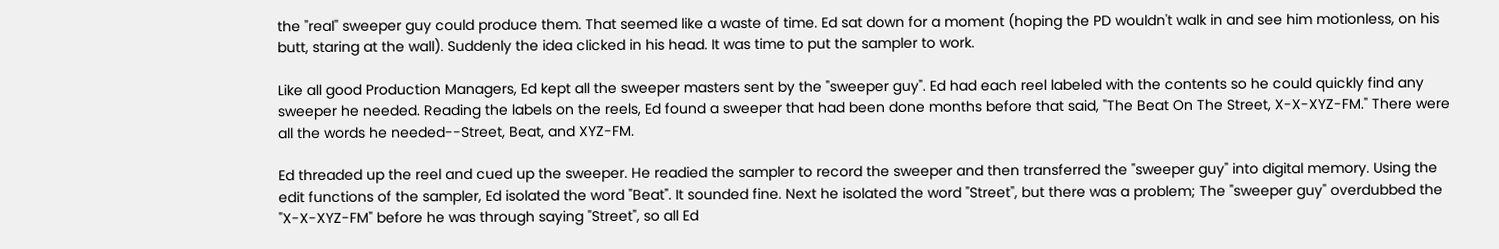the "real" sweeper guy could produce them. That seemed like a waste of time. Ed sat down for a moment (hoping the PD wouldn't walk in and see him motionless, on his butt, staring at the wall). Suddenly the idea clicked in his head. It was time to put the sampler to work.

Like all good Production Managers, Ed kept all the sweeper masters sent by the "sweeper guy". Ed had each reel labeled with the contents so he could quickly find any sweeper he needed. Reading the labels on the reels, Ed found a sweeper that had been done months before that said, "The Beat On The Street, X-X-XYZ-FM." There were all the words he needed--Street, Beat, and XYZ-FM.

Ed threaded up the reel and cued up the sweeper. He readied the sampler to record the sweeper and then transferred the "sweeper guy" into digital memory. Using the edit functions of the sampler, Ed isolated the word "Beat". It sounded fine. Next he isolated the word "Street", but there was a problem; The "sweeper guy" overdubbed the "X-X-XYZ-FM" before he was through saying "Street", so all Ed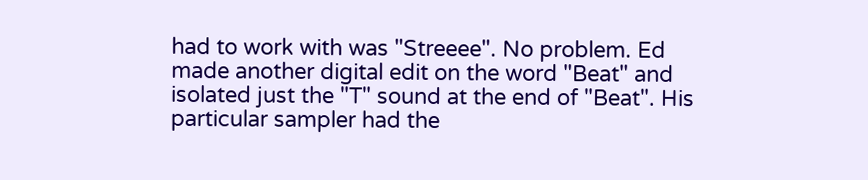had to work with was "Streeee". No problem. Ed made another digital edit on the word "Beat" and isolated just the "T" sound at the end of "Beat". His particular sampler had the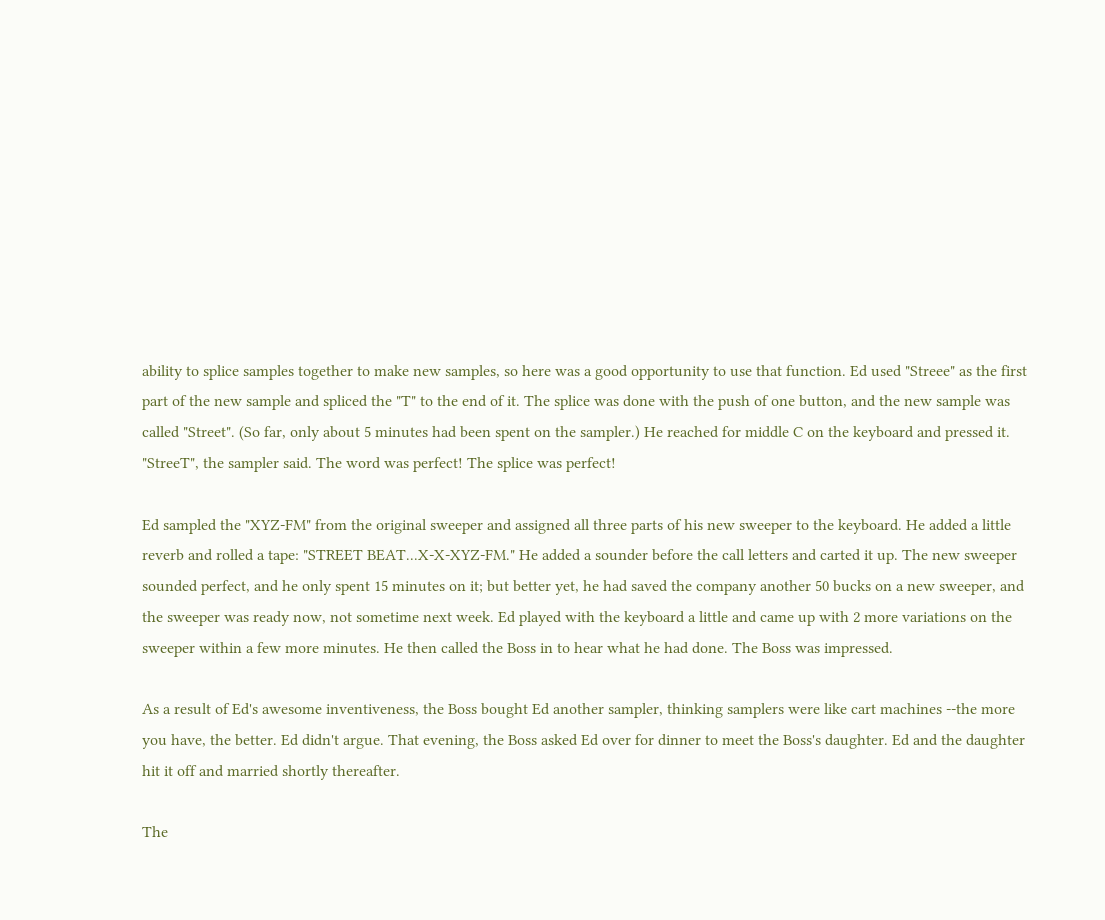ability to splice samples together to make new samples, so here was a good opportunity to use that function. Ed used "Streee" as the first part of the new sample and spliced the "T" to the end of it. The splice was done with the push of one button, and the new sample was called "Street". (So far, only about 5 minutes had been spent on the sampler.) He reached for middle C on the keyboard and pressed it. "StreeT", the sampler said. The word was perfect! The splice was perfect!

Ed sampled the "XYZ-FM" from the original sweeper and assigned all three parts of his new sweeper to the keyboard. He added a little reverb and rolled a tape: "STREET BEAT...X-X-XYZ-FM." He added a sounder before the call letters and carted it up. The new sweeper sounded perfect, and he only spent 15 minutes on it; but better yet, he had saved the company another 50 bucks on a new sweeper, and the sweeper was ready now, not sometime next week. Ed played with the keyboard a little and came up with 2 more variations on the sweeper within a few more minutes. He then called the Boss in to hear what he had done. The Boss was impressed.

As a result of Ed's awesome inventiveness, the Boss bought Ed another sampler, thinking samplers were like cart machines --the more you have, the better. Ed didn't argue. That evening, the Boss asked Ed over for dinner to meet the Boss's daughter. Ed and the daughter hit it off and married shortly thereafter.

The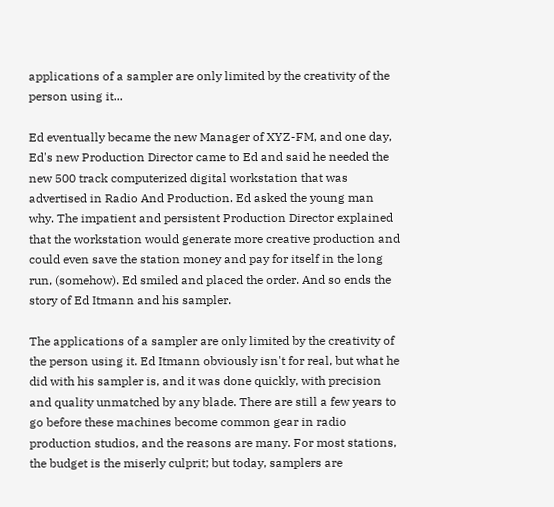applications of a sampler are only limited by the creativity of the person using it...

Ed eventually became the new Manager of XYZ-FM, and one day, Ed's new Production Director came to Ed and said he needed the new 500 track computerized digital workstation that was advertised in Radio And Production. Ed asked the young man why. The impatient and persistent Production Director explained that the workstation would generate more creative production and could even save the station money and pay for itself in the long run, (somehow). Ed smiled and placed the order. And so ends the story of Ed Itmann and his sampler.

The applications of a sampler are only limited by the creativity of the person using it. Ed Itmann obviously isn't for real, but what he did with his sampler is, and it was done quickly, with precision and quality unmatched by any blade. There are still a few years to go before these machines become common gear in radio production studios, and the reasons are many. For most stations, the budget is the miserly culprit; but today, samplers are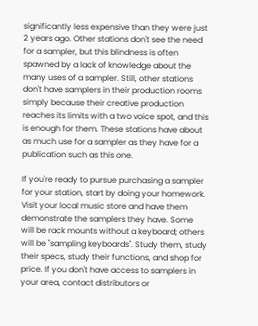significantly less expensive than they were just 2 years ago. Other stations don't see the need for a sampler, but this blindness is often spawned by a lack of knowledge about the many uses of a sampler. Still, other stations don't have samplers in their production rooms simply because their creative production reaches its limits with a two voice spot, and this is enough for them. These stations have about as much use for a sampler as they have for a publication such as this one.

If you're ready to pursue purchasing a sampler for your station, start by doing your homework. Visit your local music store and have them demonstrate the samplers they have. Some will be rack mounts without a keyboard; others will be "sampling keyboards". Study them, study their specs, study their functions, and shop for price. If you don't have access to samplers in your area, contact distributors or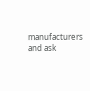manufacturers and ask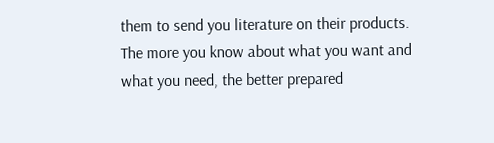them to send you literature on their products. The more you know about what you want and what you need, the better prepared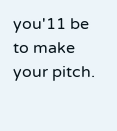you'11 be to make your pitch.